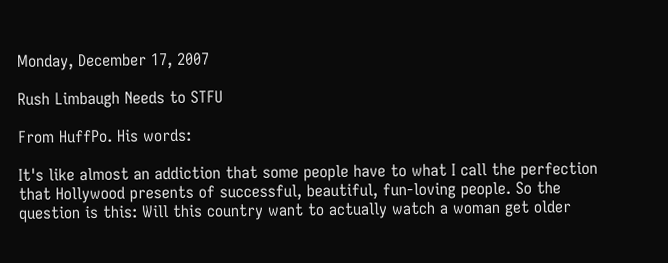Monday, December 17, 2007

Rush Limbaugh Needs to STFU

From HuffPo. His words:

It's like almost an addiction that some people have to what I call the perfection that Hollywood presents of successful, beautiful, fun-loving people. So the question is this: Will this country want to actually watch a woman get older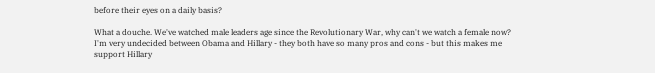before their eyes on a daily basis?

What a douche. We've watched male leaders age since the Revolutionary War, why can't we watch a female now? I'm very undecided between Obama and Hillary - they both have so many pros and cons - but this makes me support Hillary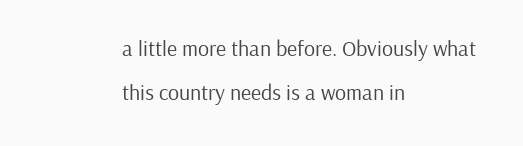a little more than before. Obviously what this country needs is a woman in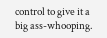control to give it a big ass-whooping.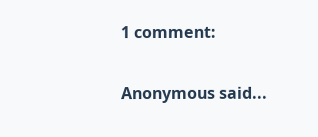1 comment:

Anonymous said...